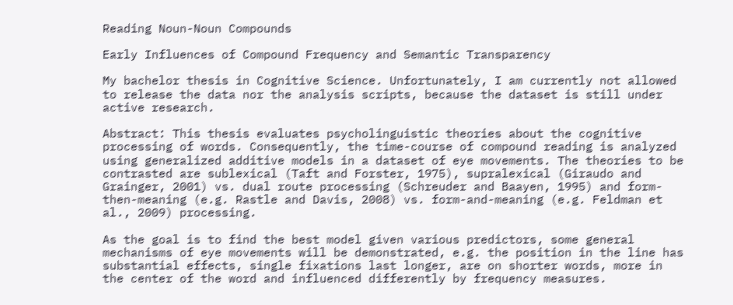Reading Noun-Noun Compounds

Early Influences of Compound Frequency and Semantic Transparency

My bachelor thesis in Cognitive Science. Unfortunately, I am currently not allowed to release the data nor the analysis scripts, because the dataset is still under active research.

Abstract: This thesis evaluates psycholinguistic theories about the cognitive processing of words. Consequently, the time-course of compound reading is analyzed using generalized additive models in a dataset of eye movements. The theories to be contrasted are sublexical (Taft and Forster, 1975), supralexical (Giraudo and Grainger, 2001) vs. dual route processing (Schreuder and Baayen, 1995) and form-then-meaning (e.g. Rastle and Davis, 2008) vs. form-and-meaning (e.g. Feldman et al., 2009) processing.

As the goal is to find the best model given various predictors, some general mechanisms of eye movements will be demonstrated, e.g. the position in the line has substantial effects, single fixations last longer, are on shorter words, more in the center of the word and influenced differently by frequency measures.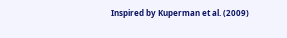Inspired by Kuperman et al. (2009)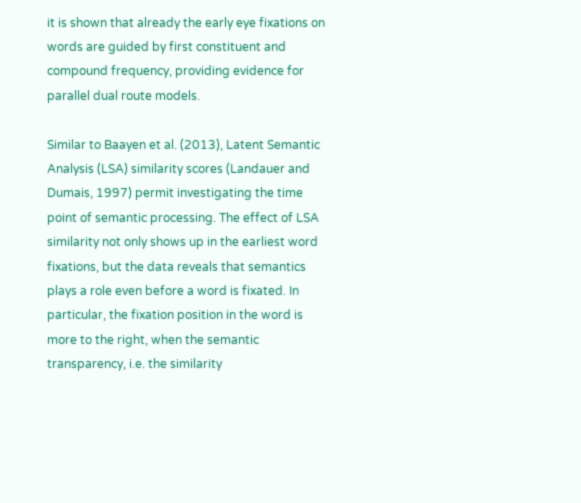it is shown that already the early eye fixations on words are guided by first constituent and compound frequency, providing evidence for parallel dual route models.

Similar to Baayen et al. (2013), Latent Semantic Analysis (LSA) similarity scores (Landauer and Dumais, 1997) permit investigating the time point of semantic processing. The effect of LSA similarity not only shows up in the earliest word fixations, but the data reveals that semantics plays a role even before a word is fixated. In particular, the fixation position in the word is more to the right, when the semantic transparency, i.e. the similarity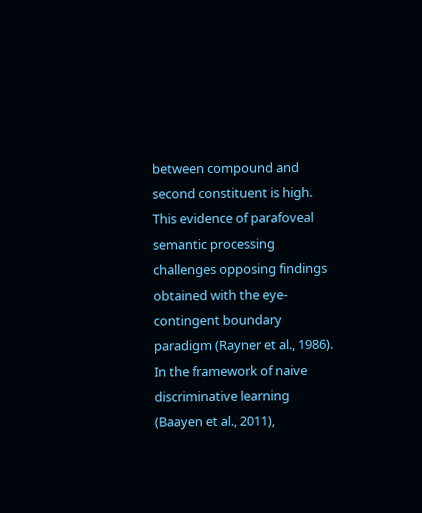between compound and second constituent is high. This evidence of parafoveal semantic processing challenges opposing findings obtained with the eye-contingent boundary paradigm (Rayner et al., 1986). In the framework of naive discriminative learning (Baayen et al., 2011),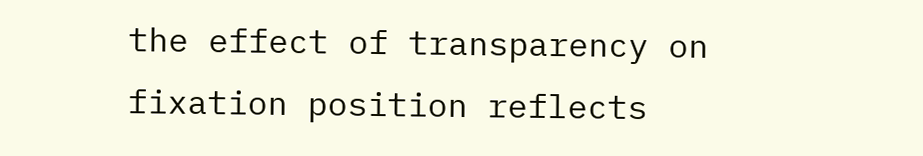the effect of transparency on fixation position reflects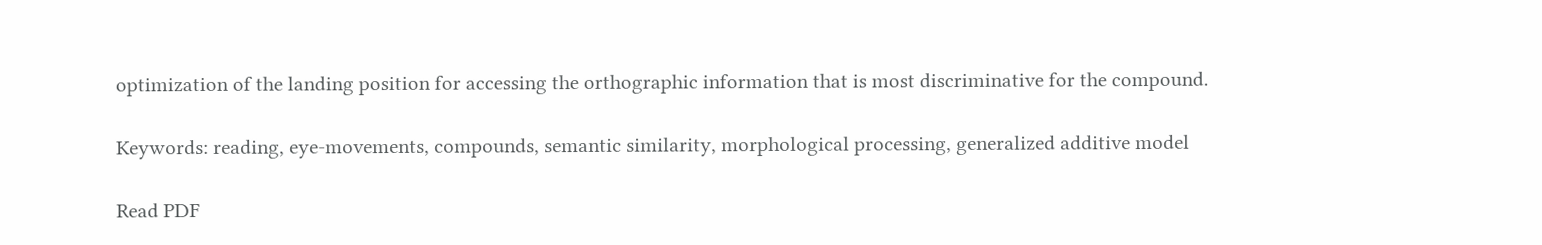optimization of the landing position for accessing the orthographic information that is most discriminative for the compound.

Keywords: reading, eye-movements, compounds, semantic similarity, morphological processing, generalized additive model

Read PDF